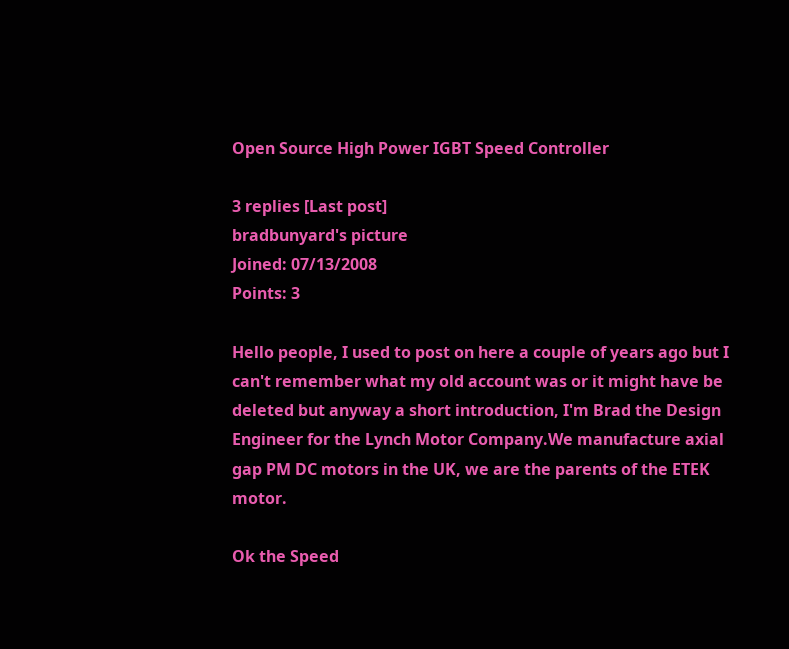Open Source High Power IGBT Speed Controller

3 replies [Last post]
bradbunyard's picture
Joined: 07/13/2008
Points: 3

Hello people, I used to post on here a couple of years ago but I can't remember what my old account was or it might have be deleted but anyway a short introduction, I'm Brad the Design Engineer for the Lynch Motor Company.We manufacture axial gap PM DC motors in the UK, we are the parents of the ETEK motor.

Ok the Speed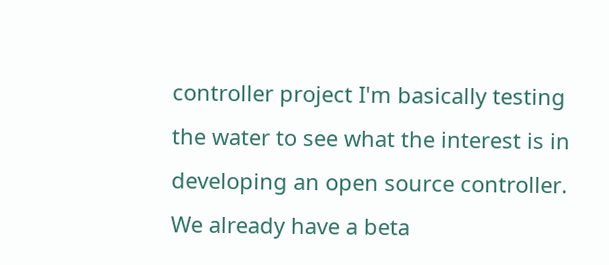controller project I'm basically testing the water to see what the interest is in developing an open source controller. We already have a beta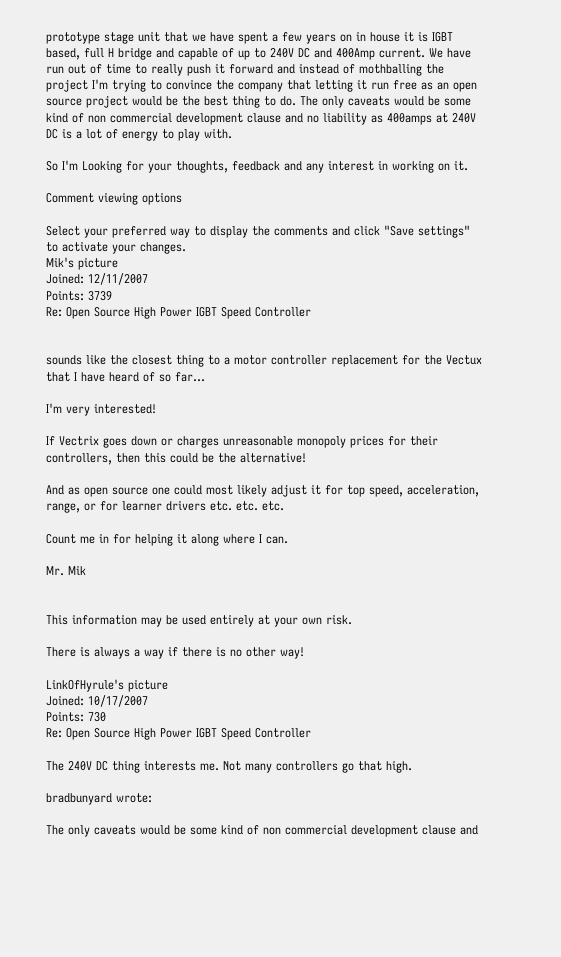prototype stage unit that we have spent a few years on in house it is IGBT based, full H bridge and capable of up to 240V DC and 400Amp current. We have run out of time to really push it forward and instead of mothballing the project I'm trying to convince the company that letting it run free as an open source project would be the best thing to do. The only caveats would be some kind of non commercial development clause and no liability as 400amps at 240V DC is a lot of energy to play with.

So I'm Looking for your thoughts, feedback and any interest in working on it.

Comment viewing options

Select your preferred way to display the comments and click "Save settings" to activate your changes.
Mik's picture
Joined: 12/11/2007
Points: 3739
Re: Open Source High Power IGBT Speed Controller


sounds like the closest thing to a motor controller replacement for the Vectux that I have heard of so far...

I'm very interested!

If Vectrix goes down or charges unreasonable monopoly prices for their controllers, then this could be the alternative!

And as open source one could most likely adjust it for top speed, acceleration, range, or for learner drivers etc. etc. etc.

Count me in for helping it along where I can.

Mr. Mik


This information may be used entirely at your own risk.

There is always a way if there is no other way!

LinkOfHyrule's picture
Joined: 10/17/2007
Points: 730
Re: Open Source High Power IGBT Speed Controller

The 240V DC thing interests me. Not many controllers go that high.

bradbunyard wrote:

The only caveats would be some kind of non commercial development clause and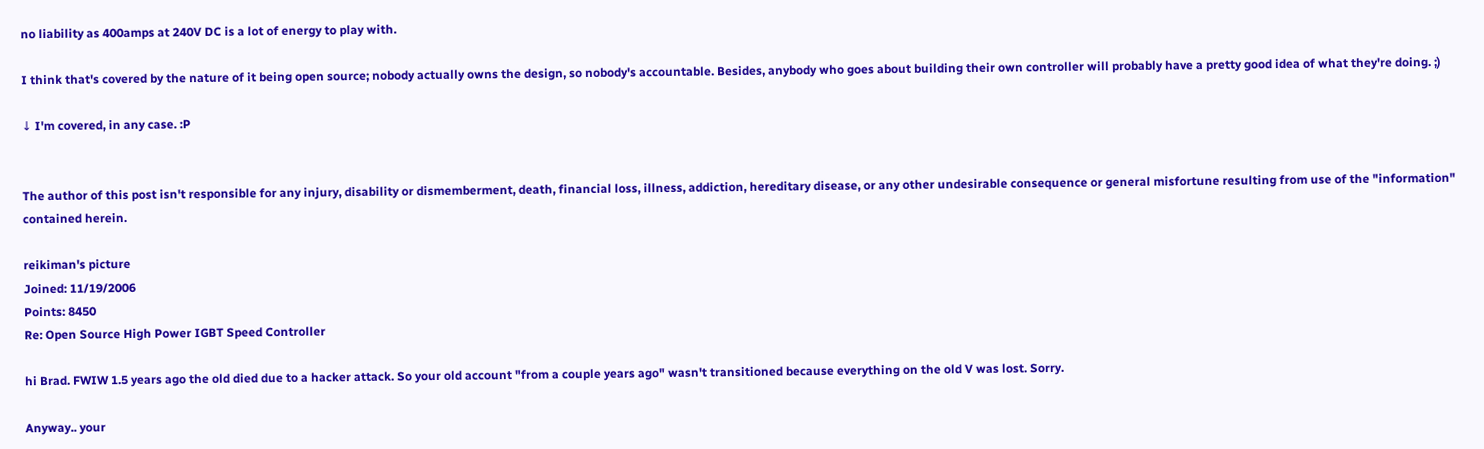no liability as 400amps at 240V DC is a lot of energy to play with.

I think that's covered by the nature of it being open source; nobody actually owns the design, so nobody's accountable. Besides, anybody who goes about building their own controller will probably have a pretty good idea of what they're doing. ;)

↓ I'm covered, in any case. :P


The author of this post isn't responsible for any injury, disability or dismemberment, death, financial loss, illness, addiction, hereditary disease, or any other undesirable consequence or general misfortune resulting from use of the "information" contained herein.

reikiman's picture
Joined: 11/19/2006
Points: 8450
Re: Open Source High Power IGBT Speed Controller

hi Brad. FWIW 1.5 years ago the old died due to a hacker attack. So your old account "from a couple years ago" wasn't transitioned because everything on the old V was lost. Sorry.

Anyway.. your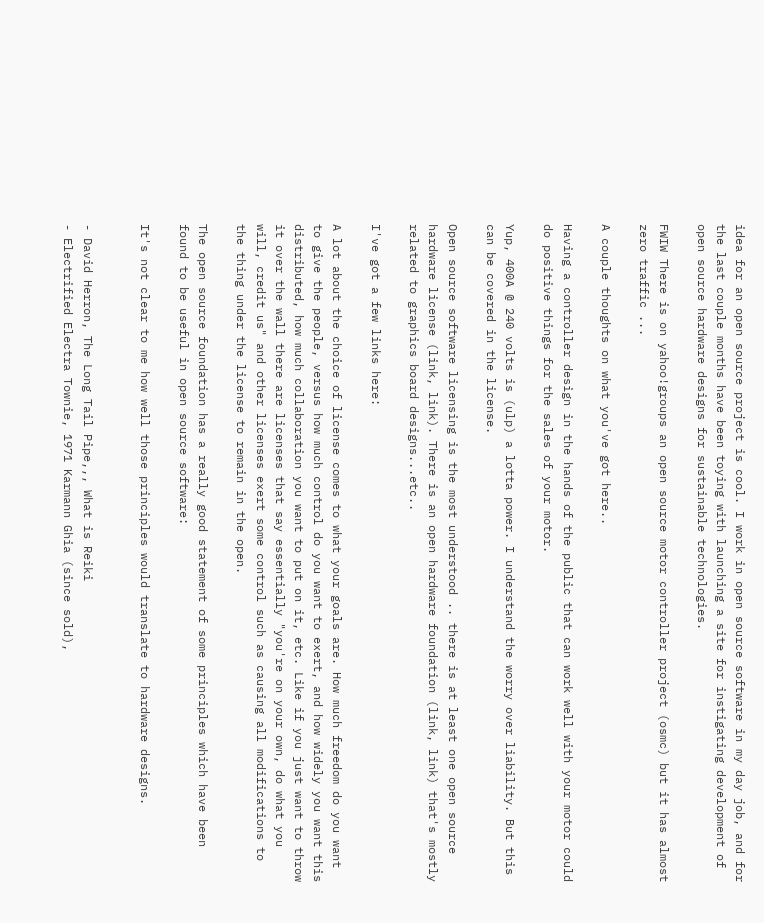idea for an open source project is cool. I work in open source software in my day job, and for the last couple months have been toying with launching a site for instigating development of open source hardware designs for sustainable technologies.

FWIW There is on yahoo!groups an open source motor controller project (osmc) but it has almost zero traffic ...

A couple thoughts on what you've got here..

Having a controller design in the hands of the public that can work well with your motor could do positive things for the sales of your motor.

Yup, 400A @ 240 volts is (ulp) a lotta power. I understand the worry over liability. But this can be covered in the license.

Open source software licensing is the most understood .. there is at least one open source hardware license (link, link). There is an open hardware foundation (link, link) that's mostly related to graphics board designs...etc..

I've got a few links here:

A lot about the choice of license comes to what your goals are. How much freedom do you want to give the people, versus how much control do you want to exert, and how widely you want this distributed, how much collaboration you want to put on it, etc. Like if you just want to throw it over the wall there are licenses that say essentially "you're on your own, do what you will, credit us" and other licenses exert some control such as causing all modifications to the thing under the license to remain in the open.

The open source foundation has a really good statement of some principles which have been found to be useful in open source software:

It's not clear to me how well those principles would translate to hardware designs.


- David Herron, The Long Tail Pipe,,, What is Reiki
- Electrified Electra Townie, 1971 Karmann Ghia (since sold),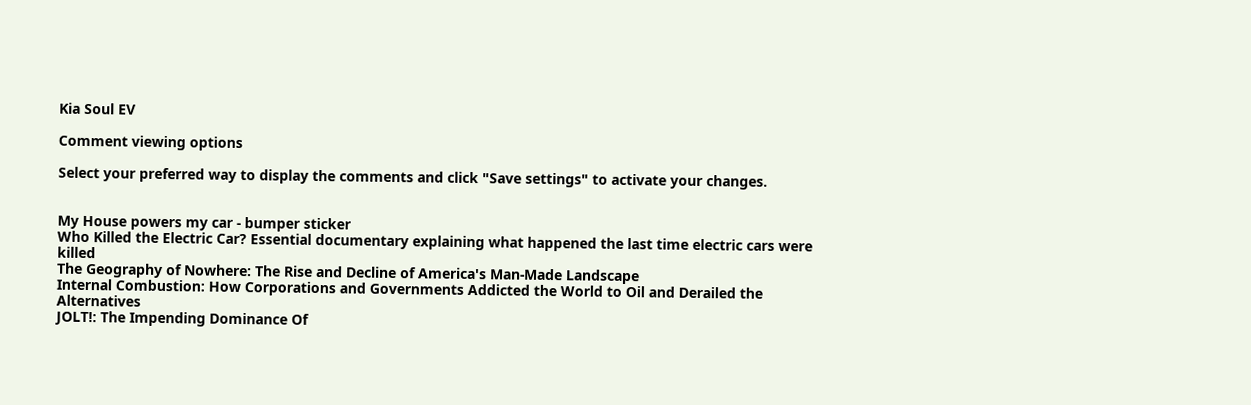Kia Soul EV

Comment viewing options

Select your preferred way to display the comments and click "Save settings" to activate your changes.


My House powers my car - bumper sticker
Who Killed the Electric Car? Essential documentary explaining what happened the last time electric cars were killed
The Geography of Nowhere: The Rise and Decline of America's Man-Made Landscape
Internal Combustion: How Corporations and Governments Addicted the World to Oil and Derailed the Alternatives
JOLT!: The Impending Dominance Of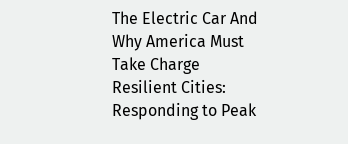The Electric Car And Why America Must Take Charge
Resilient Cities: Responding to Peak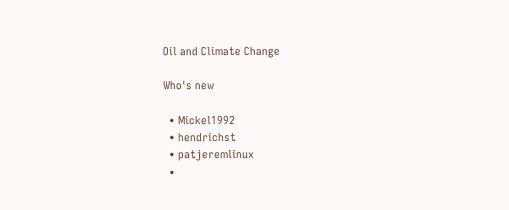Oil and Climate Change

Who's new

  • Mickel1992
  • hendrichst
  • patjeremlinux
  •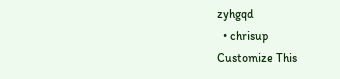zyhgqd
  • chrisup
Customize This